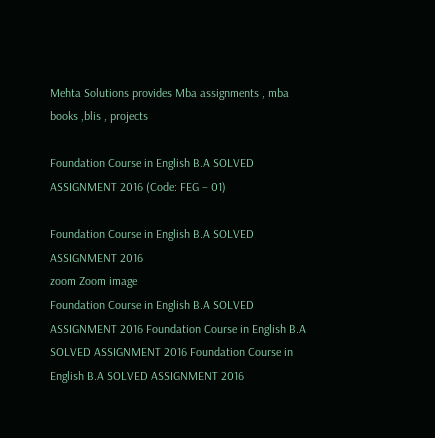Mehta Solutions provides Mba assignments , mba books ,blis , projects

Foundation Course in English B.A SOLVED ASSIGNMENT 2016 (Code: FEG – 01)

Foundation Course in English B.A SOLVED ASSIGNMENT 2016
zoom Zoom image
Foundation Course in English B.A SOLVED ASSIGNMENT 2016 Foundation Course in English B.A SOLVED ASSIGNMENT 2016 Foundation Course in English B.A SOLVED ASSIGNMENT 2016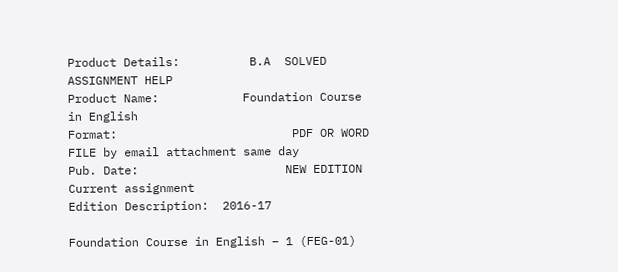Product Details:          B.A  SOLVED ASSIGNMENT HELP
Product Name:            Foundation Course in English
Format:                         PDF OR WORD FILE by email attachment same day
Pub. Date:                     NEW EDITION Current assignment
Edition Description:  2016-17

Foundation Course in English – 1 (FEG-01)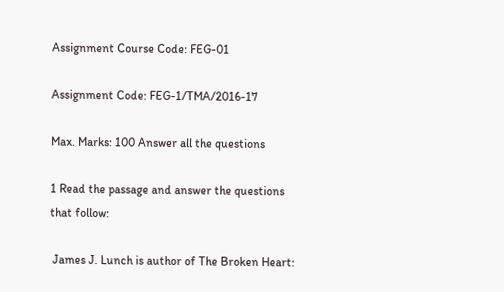Assignment Course Code: FEG-01

Assignment Code: FEG-1/TMA/2016-17

Max. Marks: 100 Answer all the questions

1 Read the passage and answer the questions that follow:

 James J. Lunch is author of The Broken Heart: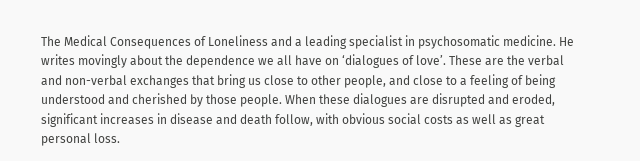The Medical Consequences of Loneliness and a leading specialist in psychosomatic medicine. He writes movingly about the dependence we all have on ‘dialogues of love’. These are the verbal and non-verbal exchanges that bring us close to other people, and close to a feeling of being understood and cherished by those people. When these dialogues are disrupted and eroded, significant increases in disease and death follow, with obvious social costs as well as great personal loss.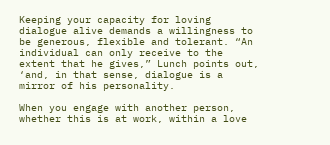Keeping your capacity for loving dialogue alive demands a willingness to be generous, flexible and tolerant. “An individual can only receive to the extent that he gives,” Lunch points out, ‘and, in that sense, dialogue is a mirror of his personality.

When you engage with another person, whether this is at work, within a love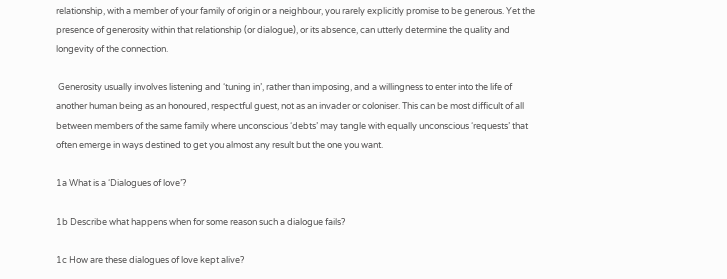relationship, with a member of your family of origin or a neighbour, you rarely explicitly promise to be generous. Yet the presence of generosity within that relationship (or dialogue), or its absence, can utterly determine the quality and longevity of the connection.

 Generosity usually involves listening and ‘tuning in’, rather than imposing, and a willingness to enter into the life of another human being as an honoured, respectful guest, not as an invader or coloniser. This can be most difficult of all between members of the same family where unconscious ‘debts’ may tangle with equally unconscious ‘requests’ that often emerge in ways destined to get you almost any result but the one you want.

1a What is a ‘Dialogues of love’?

1b Describe what happens when for some reason such a dialogue fails?

1c How are these dialogues of love kept alive?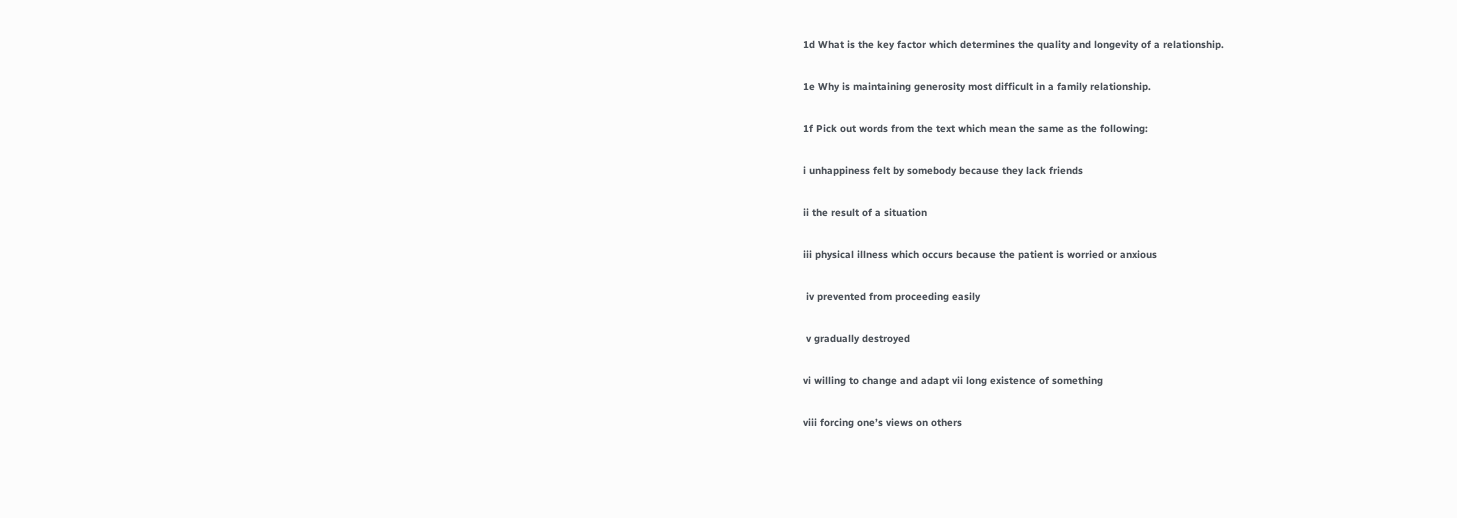1d What is the key factor which determines the quality and longevity of a relationship.

1e Why is maintaining generosity most difficult in a family relationship.

1f Pick out words from the text which mean the same as the following:

i unhappiness felt by somebody because they lack friends

ii the result of a situation

iii physical illness which occurs because the patient is worried or anxious

 iv prevented from proceeding easily

 v gradually destroyed

vi willing to change and adapt vii long existence of something

viii forcing one’s views on others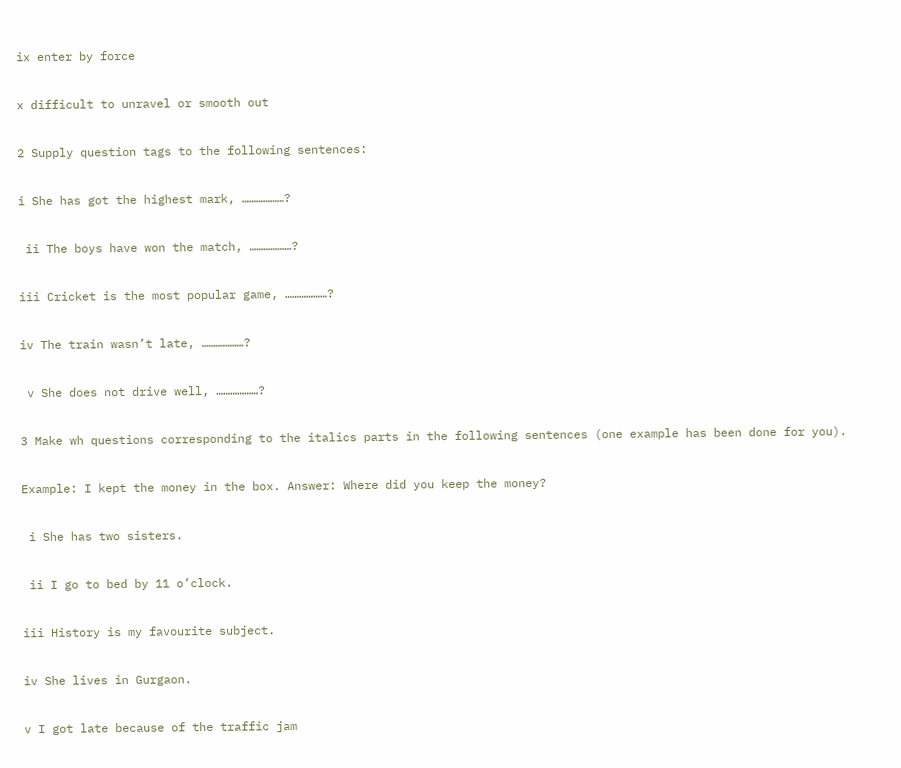ix enter by force

x difficult to unravel or smooth out

2 Supply question tags to the following sentences:

i She has got the highest mark, ………………?

 ii The boys have won the match, ………………?

iii Cricket is the most popular game, ………………?

iv The train wasn’t late, ………………?

 v She does not drive well, ………………?

3 Make wh questions corresponding to the italics parts in the following sentences (one example has been done for you).

Example: I kept the money in the box. Answer: Where did you keep the money?

 i She has two sisters.

 ii I go to bed by 11 o’clock.

iii History is my favourite subject.

iv She lives in Gurgaon.

v I got late because of the traffic jam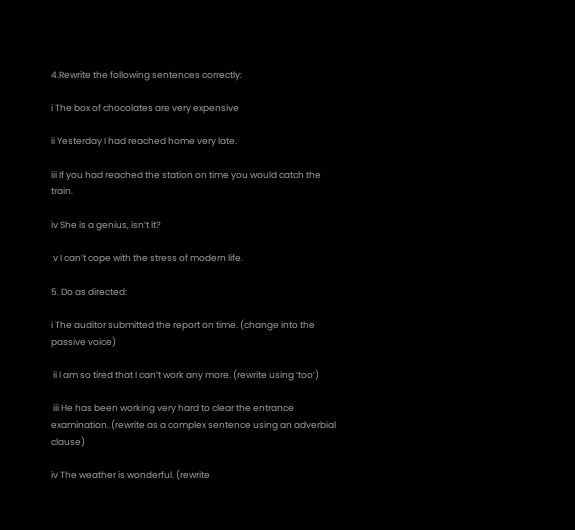4.Rewrite the following sentences correctly:

i The box of chocolates are very expensive

ii Yesterday I had reached home very late.

iii If you had reached the station on time you would catch the train.

iv She is a genius, isn’t it?

 v I can’t cope with the stress of modern life.

5. Do as directed:

i The auditor submitted the report on time. (change into the passive voice)

 ii I am so tired that I can’t work any more. (rewrite using ‘too’)

 iii He has been working very hard to clear the entrance examination. (rewrite as a complex sentence using an adverbial clause)

iv The weather is wonderful. (rewrite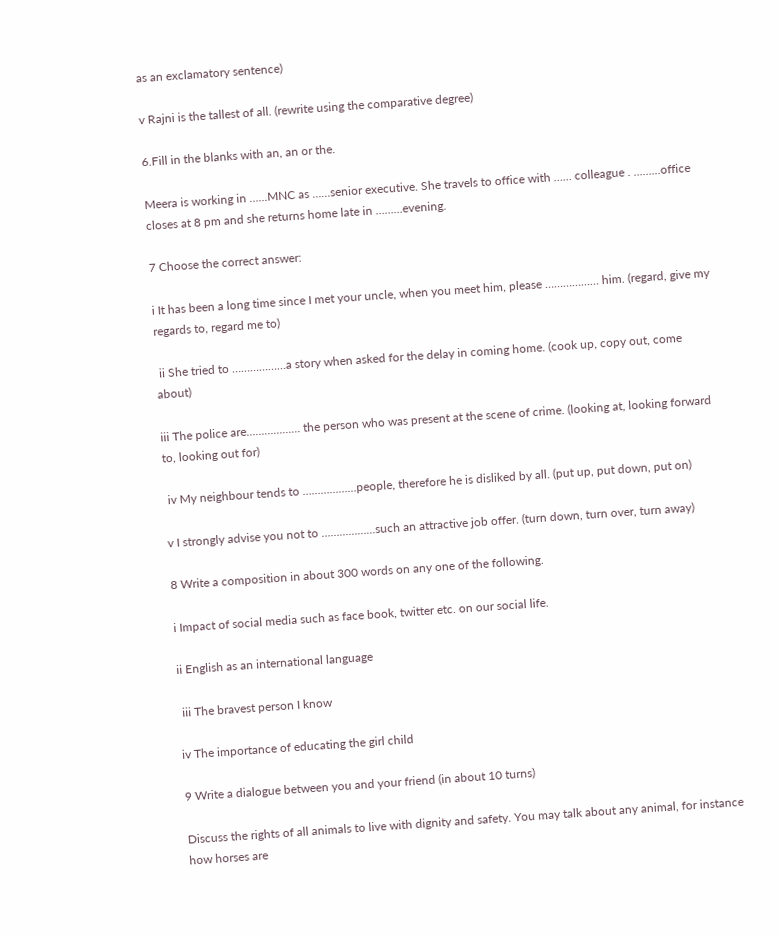as an exclamatory sentence)

v Rajni is the tallest of all. (rewrite using the comparative degree)

6.Fill in the blanks with an, an or the.

Meera is working in ……MNC as ……senior executive. She travels to office with …… colleague . ………office closes at 8 pm and she returns home late in ………evening.

7 Choose the correct answer:

i It has been a long time since I met your uncle, when you meet him, please ……………… him. (regard, give my regards to, regard me to)

 ii She tried to ………………a story when asked for the delay in coming home. (cook up, copy out, come about)

iii The police are……………… the person who was present at the scene of crime. (looking at, looking forward to, looking out for)

 iv My neighbour tends to ………………people, therefore he is disliked by all. (put up, put down, put on)

v I strongly advise you not to ………………such an attractive job offer. (turn down, turn over, turn away)

8 Write a composition in about 300 words on any one of the following.

i Impact of social media such as face book, twitter etc. on our social life.

ii English as an international language

 iii The bravest person I know

iv The importance of educating the girl child

9 Write a dialogue between you and your friend (in about 10 turns)

Discuss the rights of all animals to live with dignity and safety. You may talk about any animal, for instance how horses are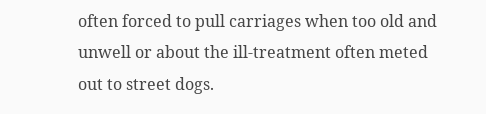often forced to pull carriages when too old and unwell or about the ill-treatment often meted out to street dogs.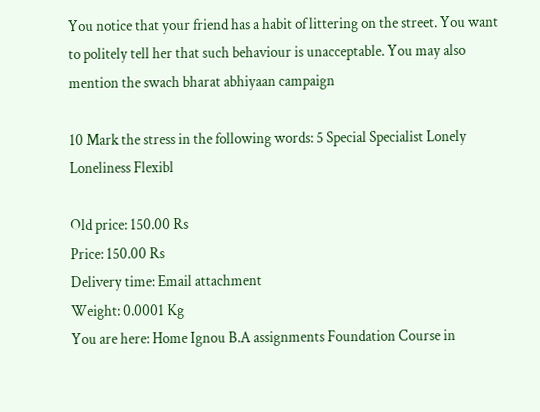You notice that your friend has a habit of littering on the street. You want to politely tell her that such behaviour is unacceptable. You may also mention the swach bharat abhiyaan campaign

10 Mark the stress in the following words: 5 Special Specialist Lonely Loneliness Flexibl

Old price: 150.00 Rs
Price: 150.00 Rs
Delivery time: Email attachment
Weight: 0.0001 Kg
You are here: Home Ignou B.A assignments Foundation Course in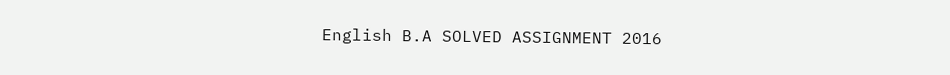English B.A SOLVED ASSIGNMENT 2016